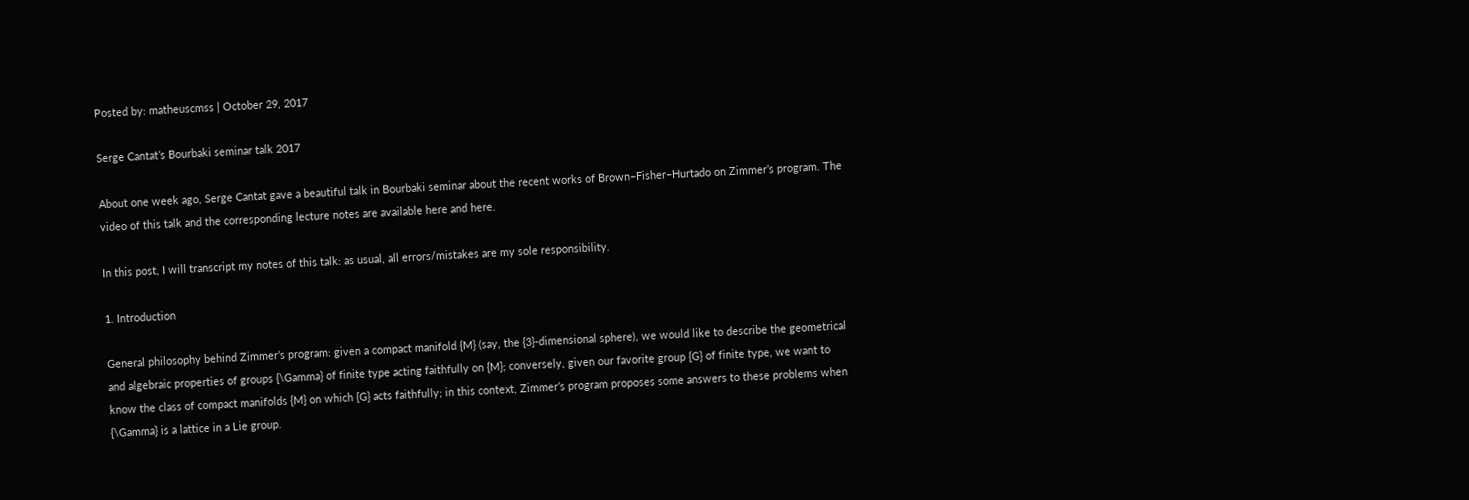Posted by: matheuscmss | October 29, 2017

Serge Cantat’s Bourbaki seminar talk 2017

About one week ago, Serge Cantat gave a beautiful talk in Bourbaki seminar about the recent works of Brown–Fisher–Hurtado on Zimmer’s program. The video of this talk and the corresponding lecture notes are available here and here.

In this post, I will transcript my notes of this talk: as usual, all errors/mistakes are my sole responsibility.

1. Introduction

General philosophy behind Zimmer’s program: given a compact manifold {M} (say, the {3}-dimensional sphere), we would like to describe the geometrical and algebraic properties of groups {\Gamma} of finite type acting faithfully on {M}; conversely, given our favorite group {G} of finite type, we want to know the class of compact manifolds {M} on which {G} acts faithfully; in this context, Zimmer’s program proposes some answers to these problems when {\Gamma} is a lattice in a Lie group.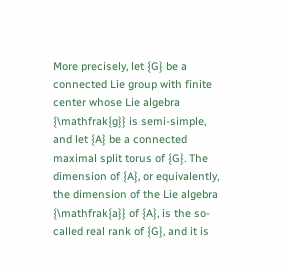More precisely, let {G} be a connected Lie group with finite center whose Lie algebra {\mathfrak{g}} is semi-simple, and let {A} be a connected maximal split torus of {G}. The dimension of {A}, or equivalently, the dimension of the Lie algebra {\mathfrak{a}} of {A}, is the so-called real rank of {G}, and it is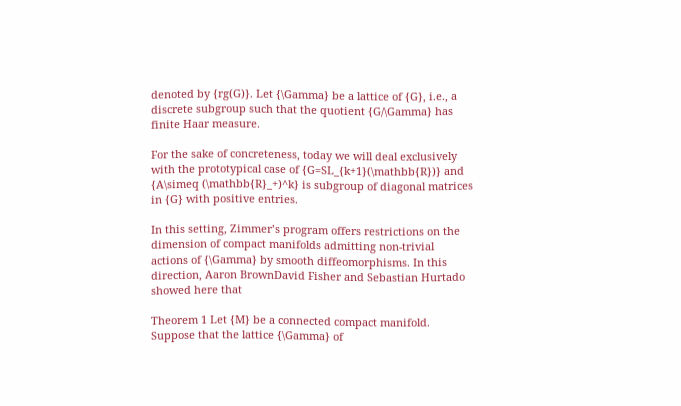denoted by {rg(G)}. Let {\Gamma} be a lattice of {G}, i.e., a discrete subgroup such that the quotient {G/\Gamma} has finite Haar measure.

For the sake of concreteness, today we will deal exclusively with the prototypical case of {G=SL_{k+1}(\mathbb{R})} and {A\simeq (\mathbb{R}_+)^k} is subgroup of diagonal matrices in {G} with positive entries.

In this setting, Zimmer’s program offers restrictions on the dimension of compact manifolds admitting non-trivial actions of {\Gamma} by smooth diffeomorphisms. In this direction, Aaron BrownDavid Fisher and Sebastian Hurtado showed here that

Theorem 1 Let {M} be a connected compact manifold. Suppose that the lattice {\Gamma} of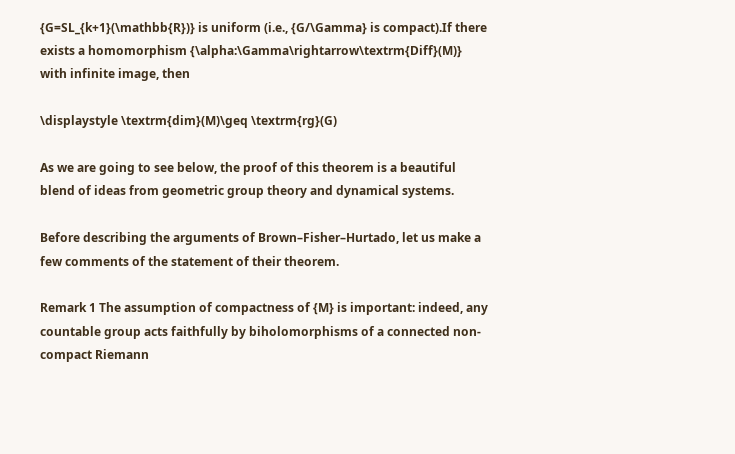{G=SL_{k+1}(\mathbb{R})} is uniform (i.e., {G/\Gamma} is compact).If there exists a homomorphism {\alpha:\Gamma\rightarrow\textrm{Diff}(M)} with infinite image, then

\displaystyle \textrm{dim}(M)\geq \textrm{rg}(G)

As we are going to see below, the proof of this theorem is a beautiful blend of ideas from geometric group theory and dynamical systems.

Before describing the arguments of Brown–Fisher–Hurtado, let us make a few comments of the statement of their theorem.

Remark 1 The assumption of compactness of {M} is important: indeed, any countable group acts faithfully by biholomorphisms of a connected non-compact Riemann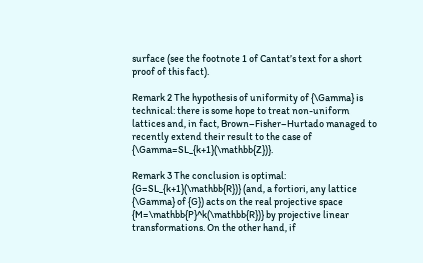surface (see the footnote 1 of Cantat’s text for a short proof of this fact).

Remark 2 The hypothesis of uniformity of {\Gamma} is technical: there is some hope to treat non-uniform lattices and, in fact, Brown–Fisher–Hurtado managed to recently extend their result to the case of {\Gamma=SL_{k+1}(\mathbb{Z})}.

Remark 3 The conclusion is optimal: {G=SL_{k+1}(\mathbb{R})} (and, a fortiori, any lattice {\Gamma} of {G}) acts on the real projective space {M=\mathbb{P}^k(\mathbb{R})} by projective linear transformations. On the other hand, if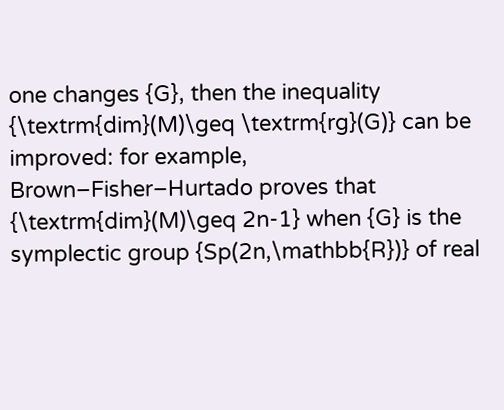one changes {G}, then the inequality {\textrm{dim}(M)\geq \textrm{rg}(G)} can be improved: for example, Brown–Fisher–Hurtado proves that {\textrm{dim}(M)\geq 2n-1} when {G} is the symplectic group {Sp(2n,\mathbb{R})} of real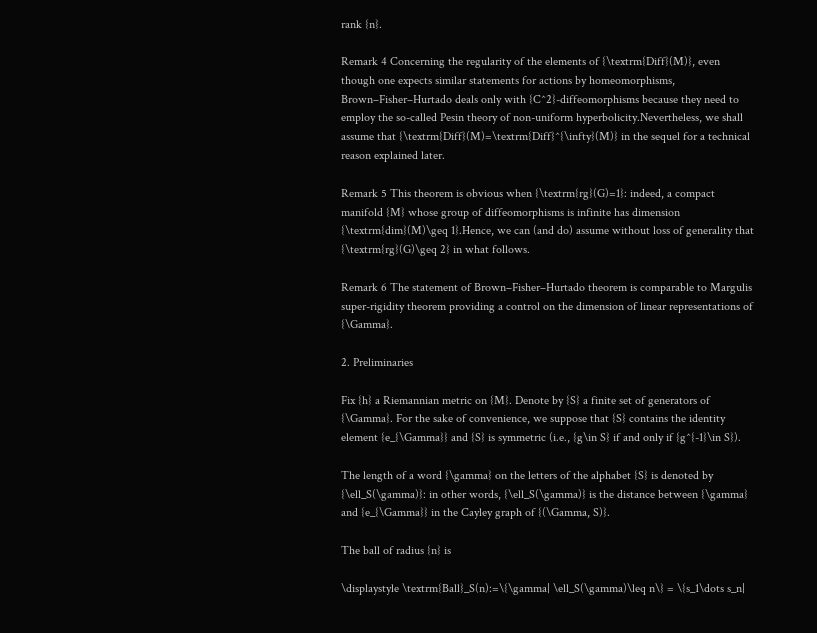rank {n}.

Remark 4 Concerning the regularity of the elements of {\textrm{Diff}(M)}, even though one expects similar statements for actions by homeomorphisms, Brown–Fisher–Hurtado deals only with {C^2}-diffeomorphisms because they need to employ the so-called Pesin theory of non-uniform hyperbolicity.Nevertheless, we shall assume that {\textrm{Diff}(M)=\textrm{Diff}^{\infty}(M)} in the sequel for a technical reason explained later.

Remark 5 This theorem is obvious when {\textrm{rg}(G)=1}: indeed, a compact manifold {M} whose group of diffeomorphisms is infinite has dimension {\textrm{dim}(M)\geq 1}.Hence, we can (and do) assume without loss of generality that {\textrm{rg}(G)\geq 2} in what follows.

Remark 6 The statement of Brown–Fisher–Hurtado theorem is comparable to Margulis super-rigidity theorem providing a control on the dimension of linear representations of {\Gamma}.

2. Preliminaries

Fix {h} a Riemannian metric on {M}. Denote by {S} a finite set of generators of {\Gamma}. For the sake of convenience, we suppose that {S} contains the identity element {e_{\Gamma}} and {S} is symmetric (i.e., {g\in S} if and only if {g^{-1}\in S}).

The length of a word {\gamma} on the letters of the alphabet {S} is denoted by {\ell_S(\gamma)}: in other words, {\ell_S(\gamma)} is the distance between {\gamma} and {e_{\Gamma}} in the Cayley graph of {(\Gamma, S)}.

The ball of radius {n} is

\displaystyle \textrm{Ball}_S(n):=\{\gamma| \ell_S(\gamma)\leq n\} = \{s_1\dots s_n|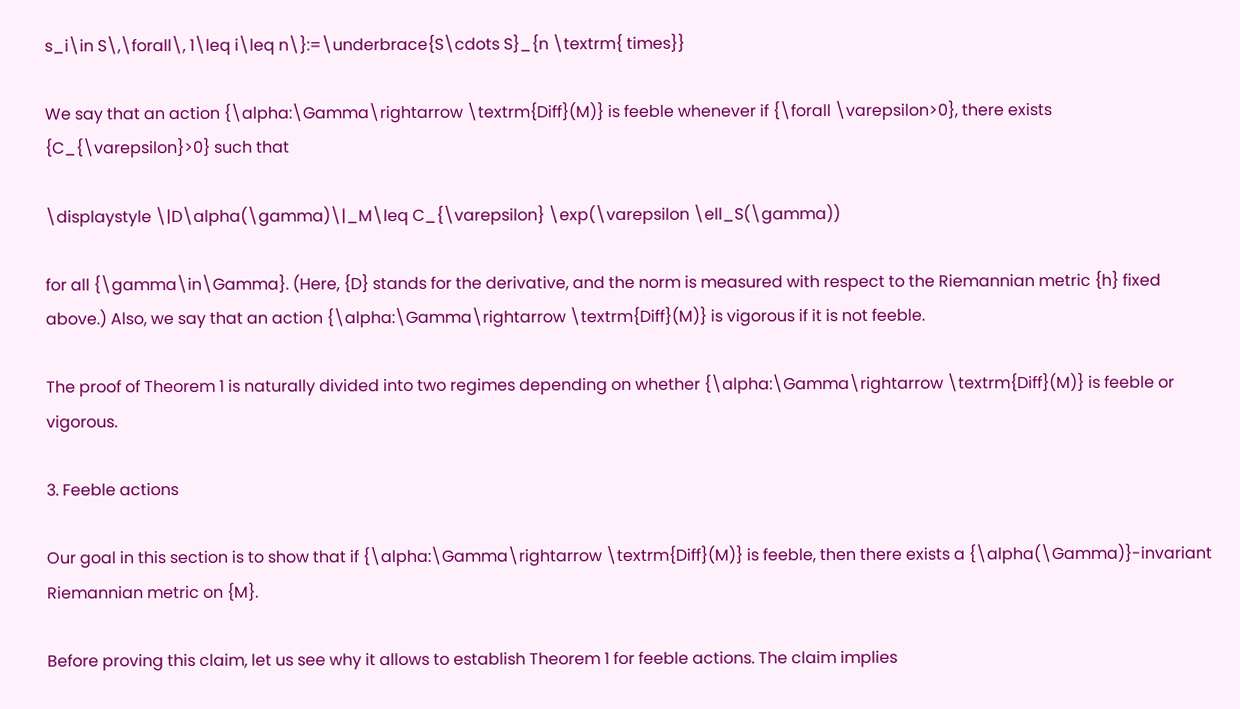s_i\in S\,\forall\, 1\leq i\leq n\}:=\underbrace{S\cdots S}_{n \textrm{ times}}

We say that an action {\alpha:\Gamma\rightarrow \textrm{Diff}(M)} is feeble whenever if {\forall \varepsilon>0}, there exists {C_{\varepsilon}>0} such that

\displaystyle \|D\alpha(\gamma)\|_M\leq C_{\varepsilon} \exp(\varepsilon \ell_S(\gamma))

for all {\gamma\in\Gamma}. (Here, {D} stands for the derivative, and the norm is measured with respect to the Riemannian metric {h} fixed above.) Also, we say that an action {\alpha:\Gamma\rightarrow \textrm{Diff}(M)} is vigorous if it is not feeble.

The proof of Theorem 1 is naturally divided into two regimes depending on whether {\alpha:\Gamma\rightarrow \textrm{Diff}(M)} is feeble or vigorous.

3. Feeble actions

Our goal in this section is to show that if {\alpha:\Gamma\rightarrow \textrm{Diff}(M)} is feeble, then there exists a {\alpha(\Gamma)}-invariant Riemannian metric on {M}.

Before proving this claim, let us see why it allows to establish Theorem 1 for feeble actions. The claim implies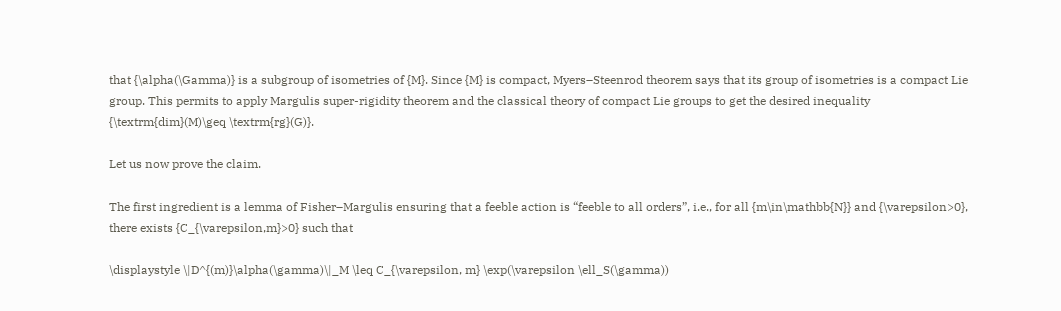that {\alpha(\Gamma)} is a subgroup of isometries of {M}. Since {M} is compact, Myers–Steenrod theorem says that its group of isometries is a compact Lie group. This permits to apply Margulis super-rigidity theorem and the classical theory of compact Lie groups to get the desired inequality {\textrm{dim}(M)\geq \textrm{rg}(G)}.

Let us now prove the claim.

The first ingredient is a lemma of Fisher–Margulis ensuring that a feeble action is “feeble to all orders”, i.e., for all {m\in\mathbb{N}} and {\varepsilon>0}, there exists {C_{\varepsilon,m}>0} such that

\displaystyle \|D^{(m)}\alpha(\gamma)\|_M \leq C_{\varepsilon, m} \exp(\varepsilon \ell_S(\gamma))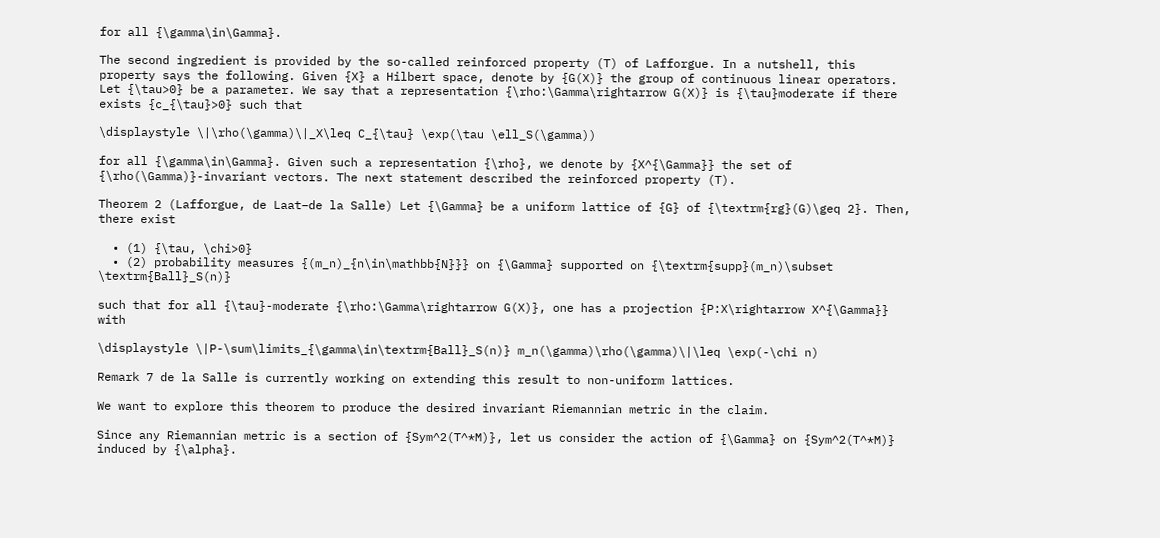for all {\gamma\in\Gamma}.

The second ingredient is provided by the so-called reinforced property (T) of Lafforgue. In a nutshell, this property says the following. Given {X} a Hilbert space, denote by {G(X)} the group of continuous linear operators. Let {\tau>0} be a parameter. We say that a representation {\rho:\Gamma\rightarrow G(X)} is {\tau}moderate if there exists {c_{\tau}>0} such that

\displaystyle \|\rho(\gamma)\|_X\leq C_{\tau} \exp(\tau \ell_S(\gamma))

for all {\gamma\in\Gamma}. Given such a representation {\rho}, we denote by {X^{\Gamma}} the set of {\rho(\Gamma)}-invariant vectors. The next statement described the reinforced property (T).

Theorem 2 (Lafforgue, de Laat–de la Salle) Let {\Gamma} be a uniform lattice of {G} of {\textrm{rg}(G)\geq 2}. Then, there exist

  • (1) {\tau, \chi>0}
  • (2) probability measures {(m_n)_{n\in\mathbb{N}}} on {\Gamma} supported on {\textrm{supp}(m_n)\subset \textrm{Ball}_S(n)}

such that for all {\tau}-moderate {\rho:\Gamma\rightarrow G(X)}, one has a projection {P:X\rightarrow X^{\Gamma}} with

\displaystyle \|P-\sum\limits_{\gamma\in\textrm{Ball}_S(n)} m_n(\gamma)\rho(\gamma)\|\leq \exp(-\chi n)

Remark 7 de la Salle is currently working on extending this result to non-uniform lattices.

We want to explore this theorem to produce the desired invariant Riemannian metric in the claim.

Since any Riemannian metric is a section of {Sym^2(T^*M)}, let us consider the action of {\Gamma} on {Sym^2(T^*M)} induced by {\alpha}.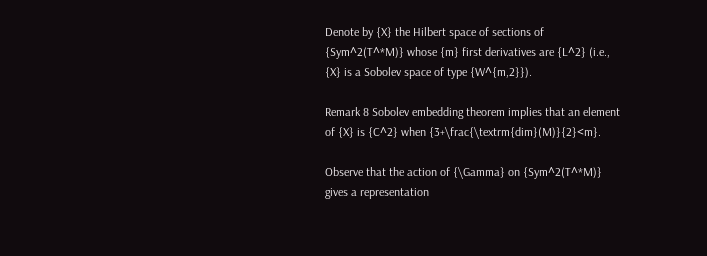Denote by {X} the Hilbert space of sections of {Sym^2(T^*M)} whose {m} first derivatives are {L^2} (i.e., {X} is a Sobolev space of type {W^{m,2}}).

Remark 8 Sobolev embedding theorem implies that an element of {X} is {C^2} when {3+\frac{\textrm{dim}(M)}{2}<m}.

Observe that the action of {\Gamma} on {Sym^2(T^*M)} gives a representation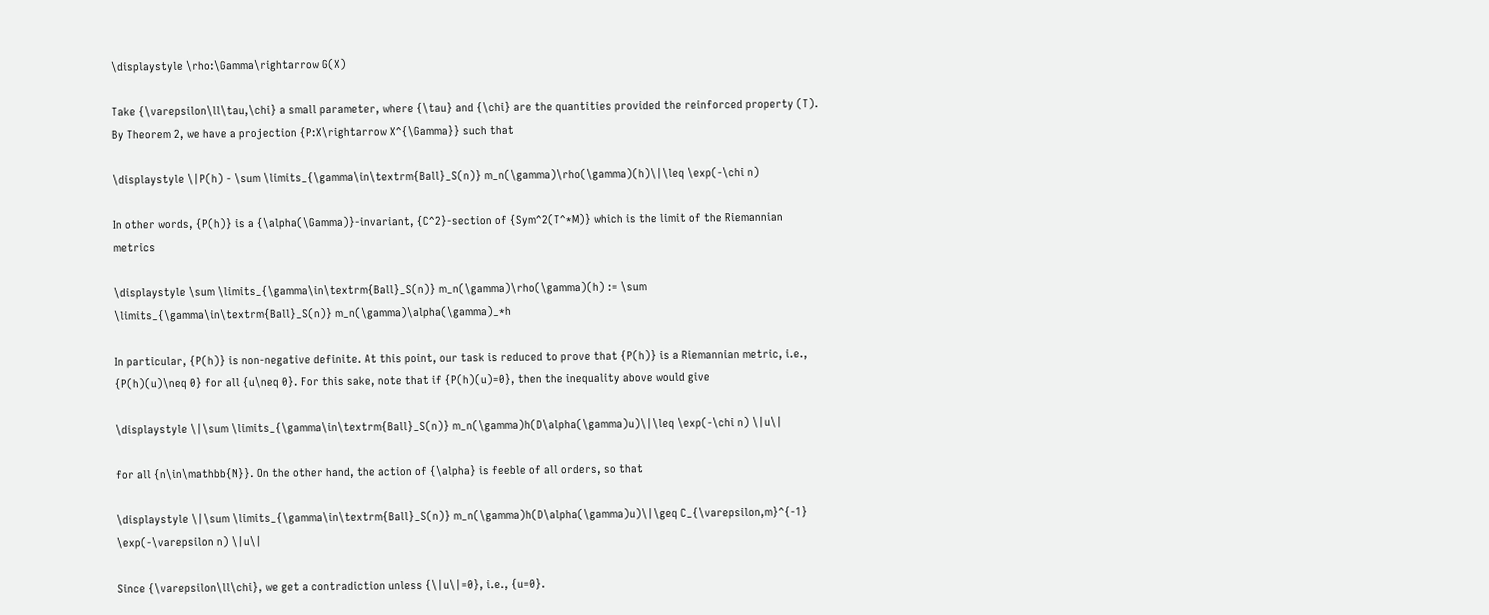\displaystyle \rho:\Gamma\rightarrow G(X)

Take {\varepsilon\ll\tau,\chi} a small parameter, where {\tau} and {\chi} are the quantities provided the reinforced property (T). By Theorem 2, we have a projection {P:X\rightarrow X^{\Gamma}} such that

\displaystyle \|P(h) - \sum \limits_{\gamma\in\textrm{Ball}_S(n)} m_n(\gamma)\rho(\gamma)(h)\|\leq \exp(-\chi n)

In other words, {P(h)} is a {\alpha(\Gamma)}-invariant, {C^2}-section of {Sym^2(T^*M)} which is the limit of the Riemannian metrics

\displaystyle \sum \limits_{\gamma\in\textrm{Ball}_S(n)} m_n(\gamma)\rho(\gamma)(h) := \sum \limits_{\gamma\in\textrm{Ball}_S(n)} m_n(\gamma)\alpha(\gamma)_*h

In particular, {P(h)} is non-negative definite. At this point, our task is reduced to prove that {P(h)} is a Riemannian metric, i.e., {P(h)(u)\neq 0} for all {u\neq 0}. For this sake, note that if {P(h)(u)=0}, then the inequality above would give

\displaystyle \|\sum \limits_{\gamma\in\textrm{Ball}_S(n)} m_n(\gamma)h(D\alpha(\gamma)u)\|\leq \exp(-\chi n) \|u\|

for all {n\in\mathbb{N}}. On the other hand, the action of {\alpha} is feeble of all orders, so that

\displaystyle \|\sum \limits_{\gamma\in\textrm{Ball}_S(n)} m_n(\gamma)h(D\alpha(\gamma)u)\|\geq C_{\varepsilon,m}^{-1} \exp(-\varepsilon n) \|u\|

Since {\varepsilon\ll\chi}, we get a contradiction unless {\|u\|=0}, i.e., {u=0}.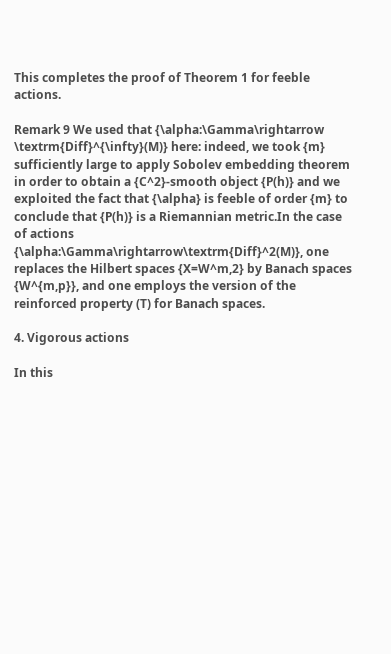This completes the proof of Theorem 1 for feeble actions.

Remark 9 We used that {\alpha:\Gamma\rightarrow \textrm{Diff}^{\infty}(M)} here: indeed, we took {m} sufficiently large to apply Sobolev embedding theorem in order to obtain a {C^2}-smooth object {P(h)} and we exploited the fact that {\alpha} is feeble of order {m} to conclude that {P(h)} is a Riemannian metric.In the case of actions {\alpha:\Gamma\rightarrow\textrm{Diff}^2(M)}, one replaces the Hilbert spaces {X=W^m,2} by Banach spaces {W^{m,p}}, and one employs the version of the reinforced property (T) for Banach spaces.

4. Vigorous actions

In this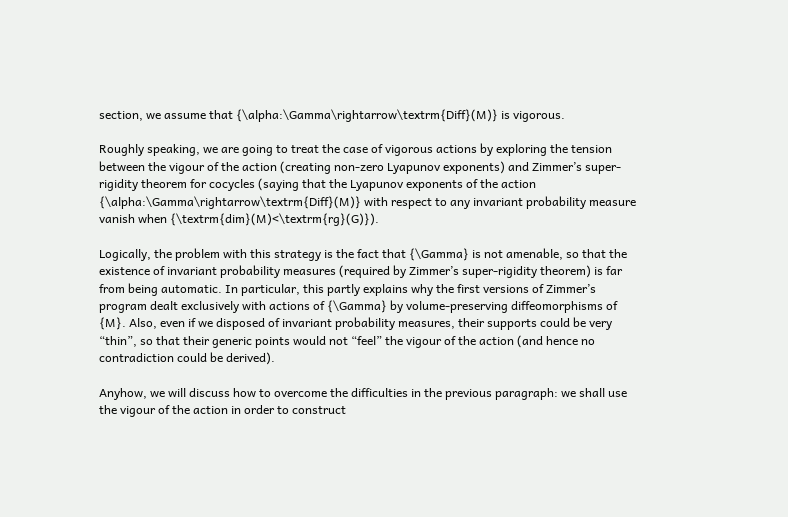section, we assume that {\alpha:\Gamma\rightarrow\textrm{Diff}(M)} is vigorous.

Roughly speaking, we are going to treat the case of vigorous actions by exploring the tension between the vigour of the action (creating non-zero Lyapunov exponents) and Zimmer’s super-rigidity theorem for cocycles (saying that the Lyapunov exponents of the action {\alpha:\Gamma\rightarrow\textrm{Diff}(M)} with respect to any invariant probability measure vanish when {\textrm{dim}(M)<\textrm{rg}(G)}).

Logically, the problem with this strategy is the fact that {\Gamma} is not amenable, so that the existence of invariant probability measures (required by Zimmer’s super-rigidity theorem) is far from being automatic. In particular, this partly explains why the first versions of Zimmer’s program dealt exclusively with actions of {\Gamma} by volume-preserving diffeomorphisms of {M}. Also, even if we disposed of invariant probability measures, their supports could be very “thin”, so that their generic points would not “feel” the vigour of the action (and hence no contradiction could be derived).

Anyhow, we will discuss how to overcome the difficulties in the previous paragraph: we shall use the vigour of the action in order to construct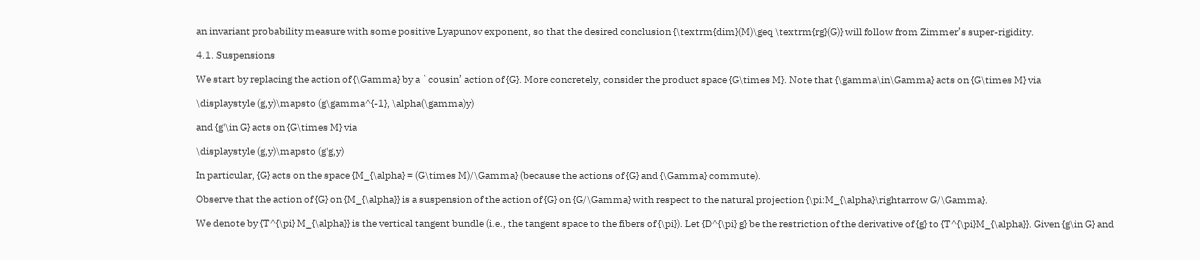an invariant probability measure with some positive Lyapunov exponent, so that the desired conclusion {\textrm{dim}(M)\geq \textrm{rg}(G)} will follow from Zimmer’s super-rigidity.

4.1. Suspensions

We start by replacing the action of {\Gamma} by a `cousin’ action of {G}. More concretely, consider the product space {G\times M}. Note that {\gamma\in\Gamma} acts on {G\times M} via

\displaystyle (g,y)\mapsto (g\gamma^{-1}, \alpha(\gamma)y)

and {g'\in G} acts on {G\times M} via

\displaystyle (g,y)\mapsto (g'g,y)

In particular, {G} acts on the space {M_{\alpha} = (G\times M)/\Gamma} (because the actions of {G} and {\Gamma} commute).

Observe that the action of {G} on {M_{\alpha}} is a suspension of the action of {G} on {G/\Gamma} with respect to the natural projection {\pi:M_{\alpha}\rightarrow G/\Gamma}.

We denote by {T^{\pi} M_{\alpha}} is the vertical tangent bundle (i.e., the tangent space to the fibers of {\pi}). Let {D^{\pi} g} be the restriction of the derivative of {g} to {T^{\pi}M_{\alpha}}. Given {g\in G} and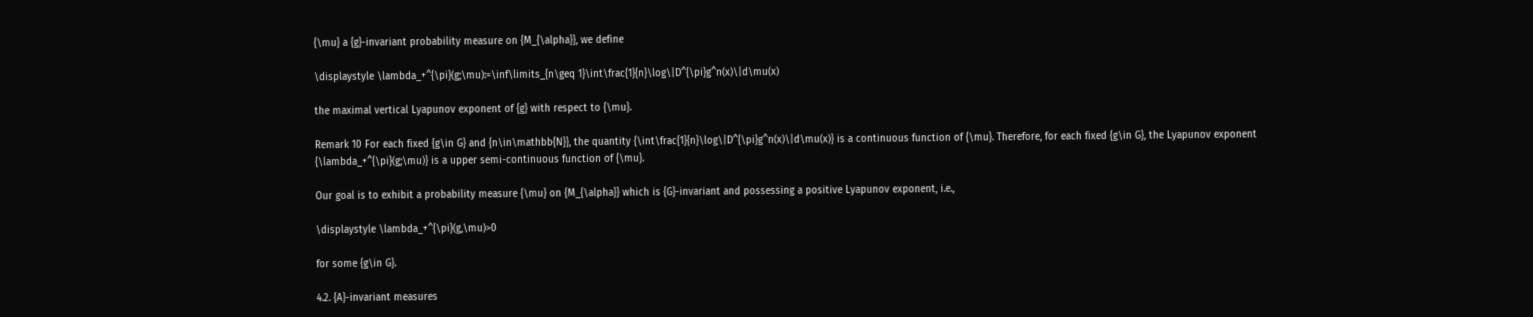{\mu} a {g}-invariant probability measure on {M_{\alpha}}, we define

\displaystyle \lambda_+^{\pi}(g;\mu):=\inf\limits_{n\geq 1}\int\frac{1}{n}\log\|D^{\pi}g^n(x)\|d\mu(x)

the maximal vertical Lyapunov exponent of {g} with respect to {\mu}.

Remark 10 For each fixed {g\in G} and {n\in\mathbb{N}}, the quantity {\int\frac{1}{n}\log\|D^{\pi}g^n(x)\|d\mu(x)} is a continuous function of {\mu}. Therefore, for each fixed {g\in G}, the Lyapunov exponent {\lambda_+^{\pi}(g;\mu)} is a upper semi-continuous function of {\mu}.

Our goal is to exhibit a probability measure {\mu} on {M_{\alpha}} which is {G}-invariant and possessing a positive Lyapunov exponent, i.e.,

\displaystyle \lambda_+^{\pi}(g,\mu)>0

for some {g\in G}.

4.2. {A}-invariant measures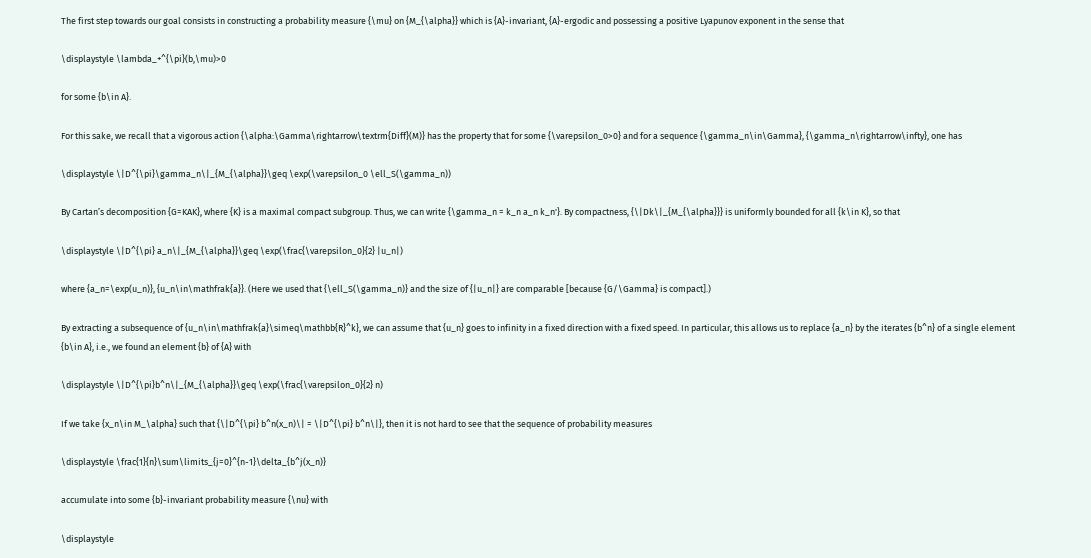The first step towards our goal consists in constructing a probability measure {\mu} on {M_{\alpha}} which is {A}-invariant, {A}-ergodic and possessing a positive Lyapunov exponent in the sense that

\displaystyle \lambda_+^{\pi}(b,\mu)>0

for some {b\in A}.

For this sake, we recall that a vigorous action {\alpha:\Gamma\rightarrow\textrm{Diff}(M)} has the property that for some {\varepsilon_0>0} and for a sequence {\gamma_n\in\Gamma}, {\gamma_n\rightarrow\infty}, one has

\displaystyle \|D^{\pi}\gamma_n\|_{M_{\alpha}}\geq \exp(\varepsilon_0 \ell_S(\gamma_n))

By Cartan’s decomposition {G=KAK}, where {K} is a maximal compact subgroup. Thus, we can write {\gamma_n = k_n a_n k_n'}. By compactness, {\|Dk\|_{M_{\alpha}}} is uniformly bounded for all {k\in K}, so that

\displaystyle \|D^{\pi} a_n\|_{M_{\alpha}}\geq \exp(\frac{\varepsilon_0}{2} |u_n|)

where {a_n=\exp(u_n)}, {u_n\in\mathfrak{a}}. (Here we used that {\ell_S(\gamma_n)} and the size of {|u_n|} are comparable [because {G/\Gamma} is compact].)

By extracting a subsequence of {u_n\in\mathfrak{a}\simeq\mathbb{R}^k}, we can assume that {u_n} goes to infinity in a fixed direction with a fixed speed. In particular, this allows us to replace {a_n} by the iterates {b^n} of a single element {b\in A}, i.e., we found an element {b} of {A} with

\displaystyle \|D^{\pi}b^n\|_{M_{\alpha}}\geq \exp(\frac{\varepsilon_0}{2} n)

If we take {x_n\in M_\alpha} such that {\|D^{\pi} b^n(x_n)\| = \|D^{\pi} b^n\|}, then it is not hard to see that the sequence of probability measures

\displaystyle \frac{1}{n}\sum\limits_{j=0}^{n-1}\delta_{b^j(x_n)}

accumulate into some {b}-invariant probability measure {\nu} with

\displaystyle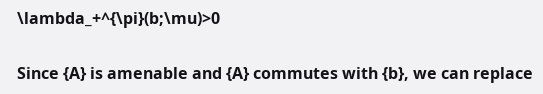\lambda_+^{\pi}(b;\mu)>0

Since {A} is amenable and {A} commutes with {b}, we can replace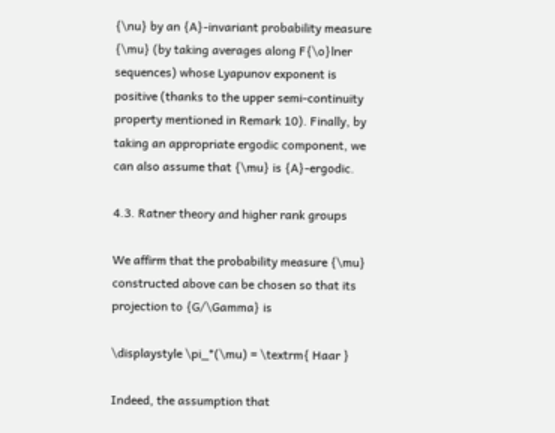{\nu} by an {A}-invariant probability measure {\mu} (by taking averages along F{\o}lner sequences) whose Lyapunov exponent is positive (thanks to the upper semi-continuity property mentioned in Remark 10). Finally, by taking an appropriate ergodic component, we can also assume that {\mu} is {A}-ergodic.

4.3. Ratner theory and higher rank groups

We affirm that the probability measure {\mu} constructed above can be chosen so that its projection to {G/\Gamma} is

\displaystyle \pi_*(\mu) = \textrm{ Haar }

Indeed, the assumption that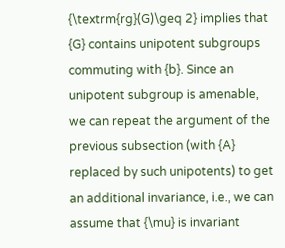{\textrm{rg}(G)\geq 2} implies that {G} contains unipotent subgroups commuting with {b}. Since an unipotent subgroup is amenable, we can repeat the argument of the previous subsection (with {A} replaced by such unipotents) to get an additional invariance, i.e., we can assume that {\mu} is invariant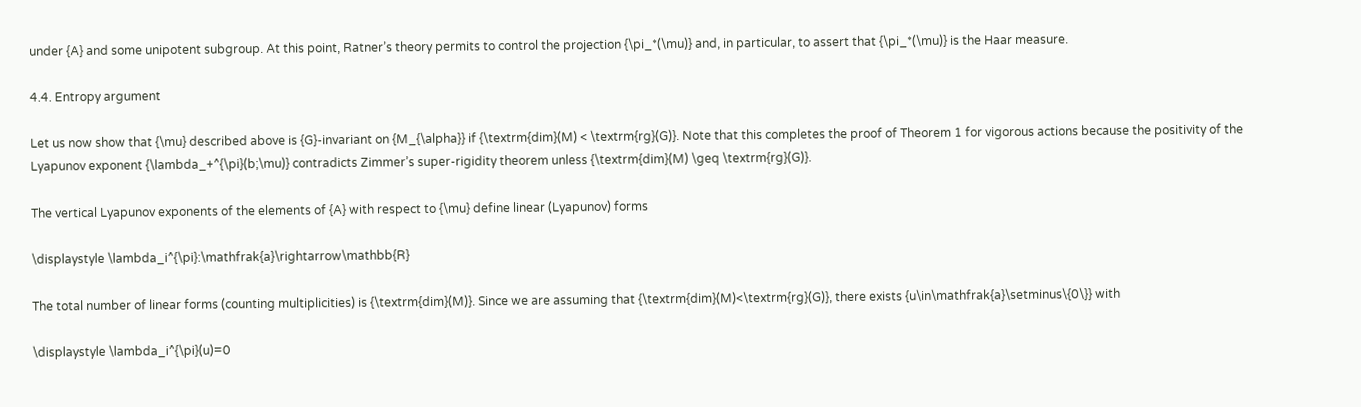under {A} and some unipotent subgroup. At this point, Ratner’s theory permits to control the projection {\pi_*(\mu)} and, in particular, to assert that {\pi_*(\mu)} is the Haar measure.

4.4. Entropy argument

Let us now show that {\mu} described above is {G}-invariant on {M_{\alpha}} if {\textrm{dim}(M) < \textrm{rg}(G)}. Note that this completes the proof of Theorem 1 for vigorous actions because the positivity of the Lyapunov exponent {\lambda_+^{\pi}(b;\mu)} contradicts Zimmer’s super-rigidity theorem unless {\textrm{dim}(M) \geq \textrm{rg}(G)}.

The vertical Lyapunov exponents of the elements of {A} with respect to {\mu} define linear (Lyapunov) forms

\displaystyle \lambda_i^{\pi}:\mathfrak{a}\rightarrow\mathbb{R}

The total number of linear forms (counting multiplicities) is {\textrm{dim}(M)}. Since we are assuming that {\textrm{dim}(M)<\textrm{rg}(G)}, there exists {u\in\mathfrak{a}\setminus\{0\}} with

\displaystyle \lambda_i^{\pi}(u)=0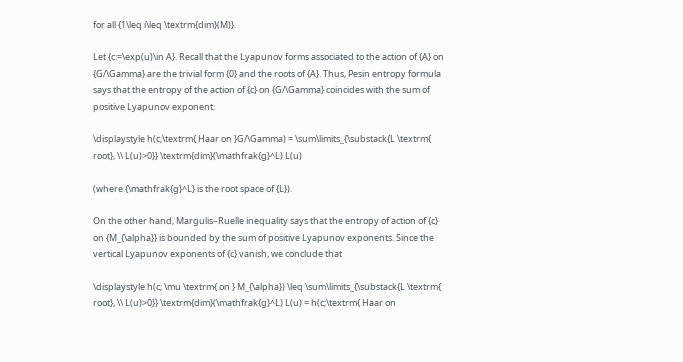for all {1\leq i\leq \textrm{dim}(M)}.

Let {c:=\exp(u)\in A}. Recall that the Lyapunov forms associated to the action of {A} on {G/\Gamma} are the trivial form {0} and the roots of {A}. Thus, Pesin entropy formula says that the entropy of the action of {c} on {G/\Gamma} coincides with the sum of positive Lyapunov exponent:

\displaystyle h(c;\textrm{ Haar on }G/\Gamma) = \sum\limits_{\substack{L \textrm{ root}, \\ L(u)>0}} \textrm{dim}(\mathfrak{g}^L) L(u)

(where {\mathfrak{g}^L} is the root space of {L}).

On the other hand, Margulis–Ruelle inequality says that the entropy of action of {c} on {M_{\alpha}} is bounded by the sum of positive Lyapunov exponents. Since the vertical Lyapunov exponents of {c} vanish, we conclude that

\displaystyle h(c; \mu \textrm{ on } M_{\alpha}) \leq \sum\limits_{\substack{L \textrm{ root}, \\ L(u)>0}} \textrm{dim}(\mathfrak{g}^L) L(u) = h(c;\textrm{ Haar on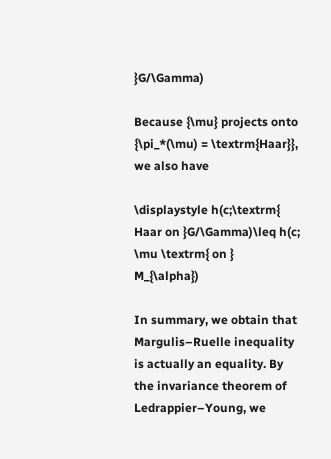}G/\Gamma)

Because {\mu} projects onto {\pi_*(\mu) = \textrm{Haar}}, we also have

\displaystyle h(c;\textrm{ Haar on }G/\Gamma)\leq h(c; \mu \textrm{ on } M_{\alpha})

In summary, we obtain that Margulis–Ruelle inequality is actually an equality. By the invariance theorem of Ledrappier–Young, we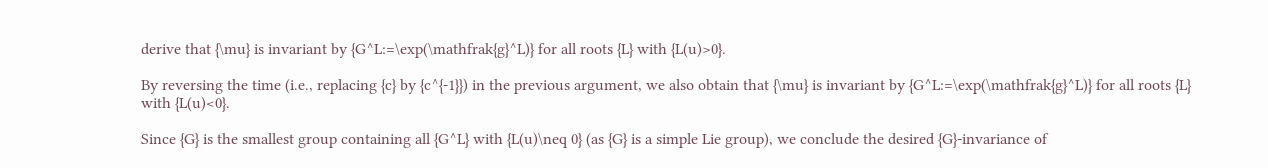derive that {\mu} is invariant by {G^L:=\exp(\mathfrak{g}^L)} for all roots {L} with {L(u)>0}.

By reversing the time (i.e., replacing {c} by {c^{-1}}) in the previous argument, we also obtain that {\mu} is invariant by {G^L:=\exp(\mathfrak{g}^L)} for all roots {L} with {L(u)<0}.

Since {G} is the smallest group containing all {G^L} with {L(u)\neq 0} (as {G} is a simple Lie group), we conclude the desired {G}-invariance of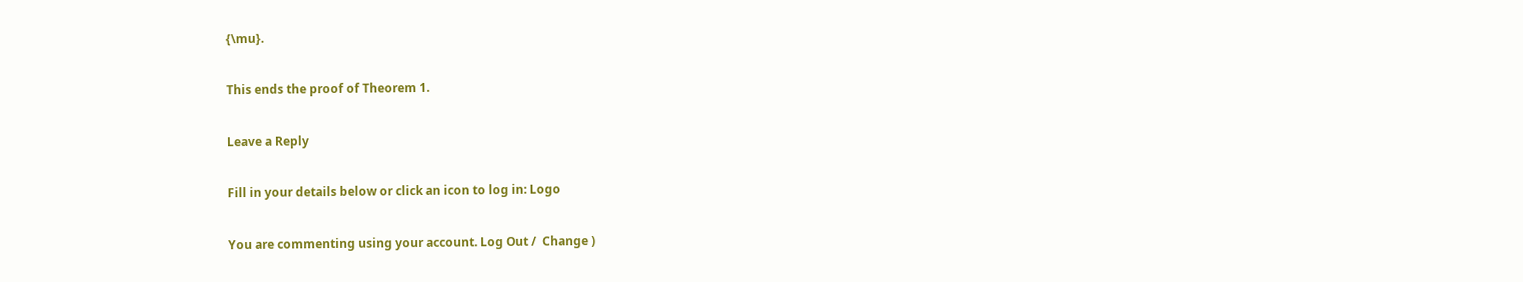{\mu}.

This ends the proof of Theorem 1.

Leave a Reply

Fill in your details below or click an icon to log in: Logo

You are commenting using your account. Log Out /  Change )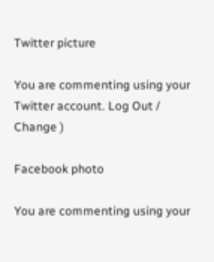Twitter picture

You are commenting using your Twitter account. Log Out /  Change )

Facebook photo

You are commenting using your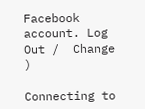Facebook account. Log Out /  Change )

Connecting to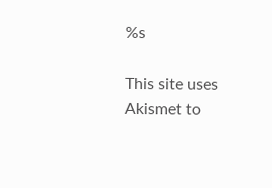%s

This site uses Akismet to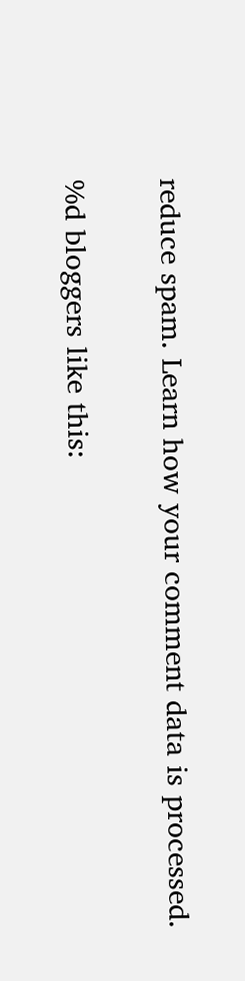reduce spam. Learn how your comment data is processed.


%d bloggers like this: